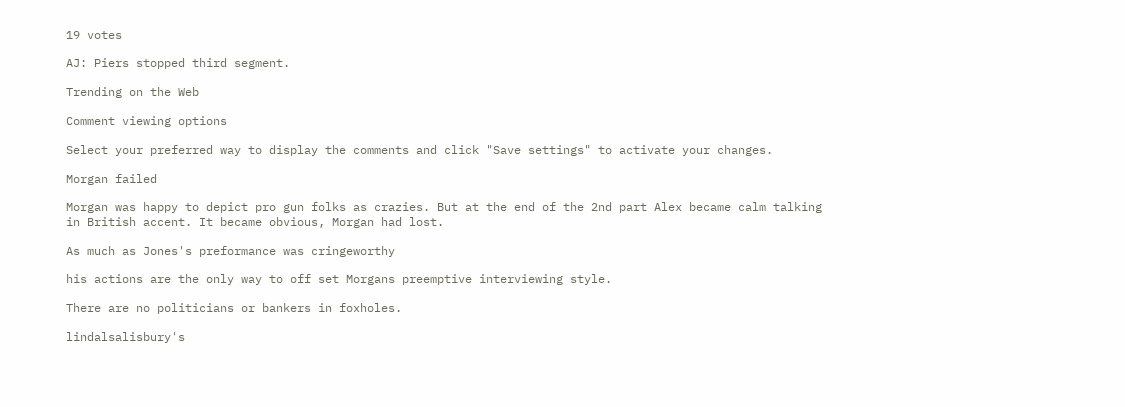19 votes

AJ: Piers stopped third segment.

Trending on the Web

Comment viewing options

Select your preferred way to display the comments and click "Save settings" to activate your changes.

Morgan failed

Morgan was happy to depict pro gun folks as crazies. But at the end of the 2nd part Alex became calm talking in British accent. It became obvious, Morgan had lost.

As much as Jones's preformance was cringeworthy

his actions are the only way to off set Morgans preemptive interviewing style.

There are no politicians or bankers in foxholes.

lindalsalisbury's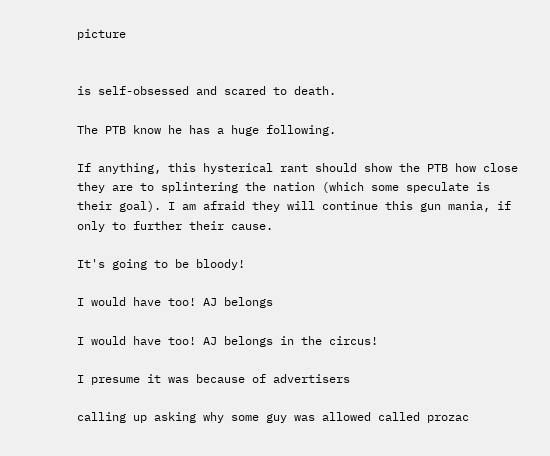picture


is self-obsessed and scared to death.

The PTB know he has a huge following.

If anything, this hysterical rant should show the PTB how close they are to splintering the nation (which some speculate is their goal). I am afraid they will continue this gun mania, if only to further their cause.

It's going to be bloody!

I would have too! AJ belongs

I would have too! AJ belongs in the circus!

I presume it was because of advertisers

calling up asking why some guy was allowed called prozac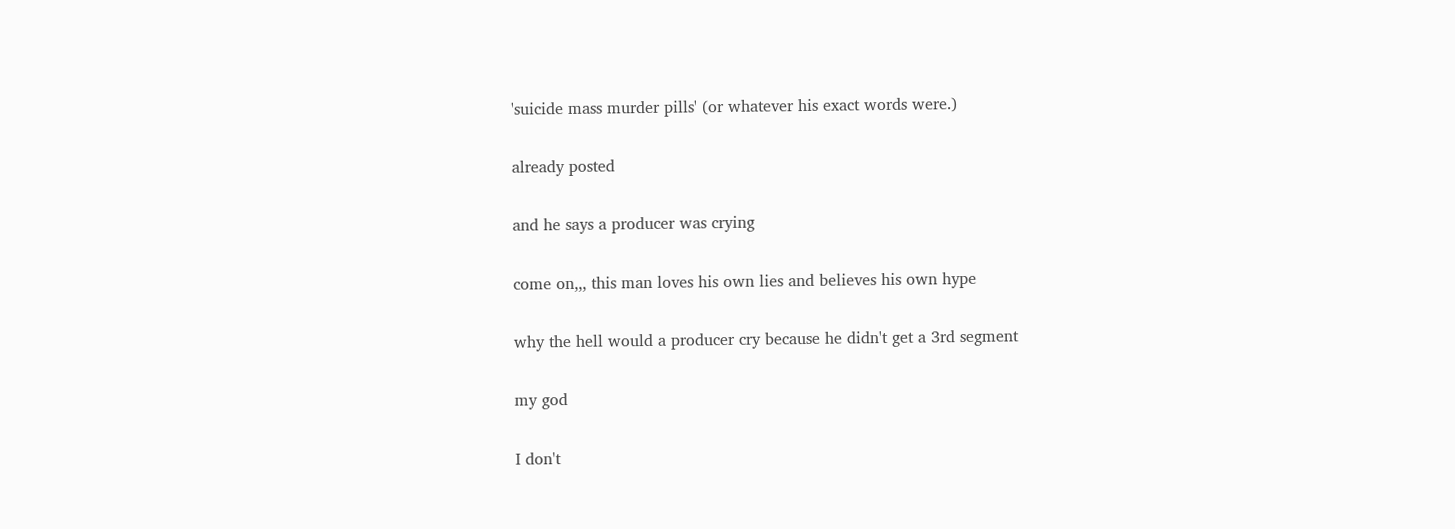'suicide mass murder pills' (or whatever his exact words were.)

already posted

and he says a producer was crying

come on,,, this man loves his own lies and believes his own hype

why the hell would a producer cry because he didn't get a 3rd segment

my god

I don't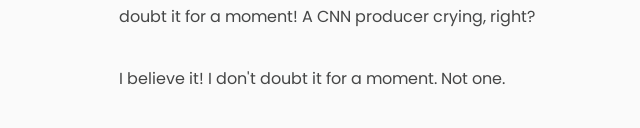doubt it for a moment! A CNN producer crying, right?

I believe it! I don't doubt it for a moment. Not one.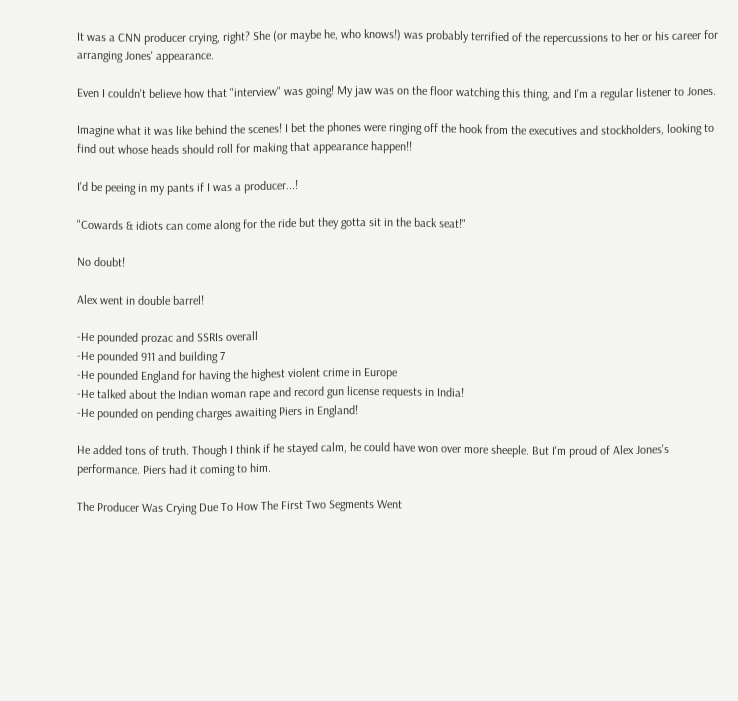It was a CNN producer crying, right? She (or maybe he, who knows!) was probably terrified of the repercussions to her or his career for arranging Jones' appearance.

Even I couldn't believe how that "interview" was going! My jaw was on the floor watching this thing, and I'm a regular listener to Jones.

Imagine what it was like behind the scenes! I bet the phones were ringing off the hook from the executives and stockholders, looking to find out whose heads should roll for making that appearance happen!!

I'd be peeing in my pants if I was a producer...!

"Cowards & idiots can come along for the ride but they gotta sit in the back seat!"

No doubt!

Alex went in double barrel!

-He pounded prozac and SSRIs overall
-He pounded 911 and building 7
-He pounded England for having the highest violent crime in Europe
-He talked about the Indian woman rape and record gun license requests in India!
-He pounded on pending charges awaiting Piers in England!

He added tons of truth. Though I think if he stayed calm, he could have won over more sheeple. But I'm proud of Alex Jones's performance. Piers had it coming to him.

The Producer Was Crying Due To How The First Two Segments Went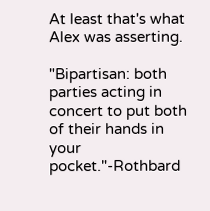At least that's what Alex was asserting.

"Bipartisan: both parties acting in concert to put both of their hands in your pocket."-Rothbard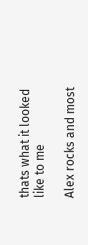thats what it looked like to me

Alex rocks and most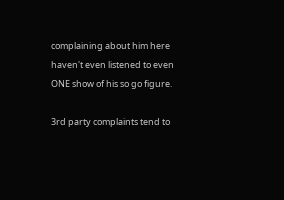complaining about him here haven't even listened to even ONE show of his so go figure.

3rd party complaints tend to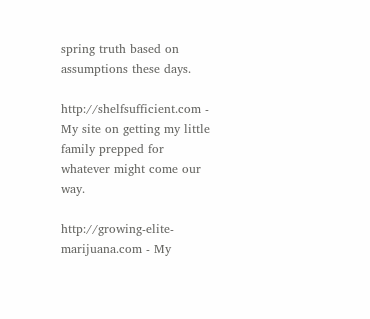spring truth based on assumptions these days.

http://shelfsufficient.com - My site on getting my little family prepped for whatever might come our way.

http://growing-elite-marijuana.com - My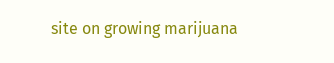site on growing marijuana